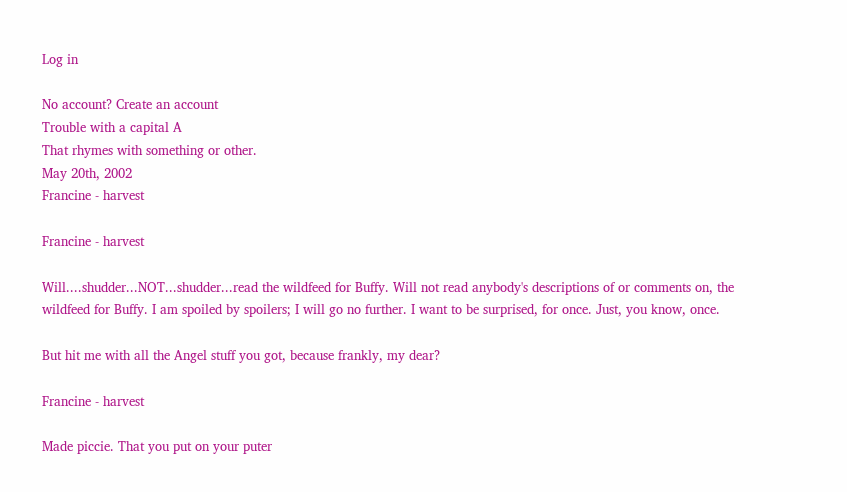Log in

No account? Create an account
Trouble with a capital A
That rhymes with something or other.
May 20th, 2002
Francine - harvest

Francine - harvest

Will....shudder...NOT...shudder...read the wildfeed for Buffy. Will not read anybody's descriptions of or comments on, the wildfeed for Buffy. I am spoiled by spoilers; I will go no further. I want to be surprised, for once. Just, you know, once.

But hit me with all the Angel stuff you got, because frankly, my dear?

Francine - harvest

Made piccie. That you put on your puter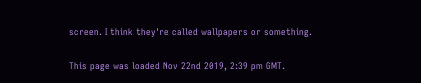screen. I think they're called wallpapers or something.

This page was loaded Nov 22nd 2019, 2:39 pm GMT.